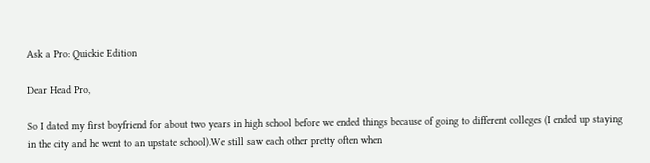Ask a Pro: Quickie Edition

Dear Head Pro,

So I dated my first boyfriend for about two years in high school before we ended things because of going to different colleges (I ended up staying in the city and he went to an upstate school).We still saw each other pretty often when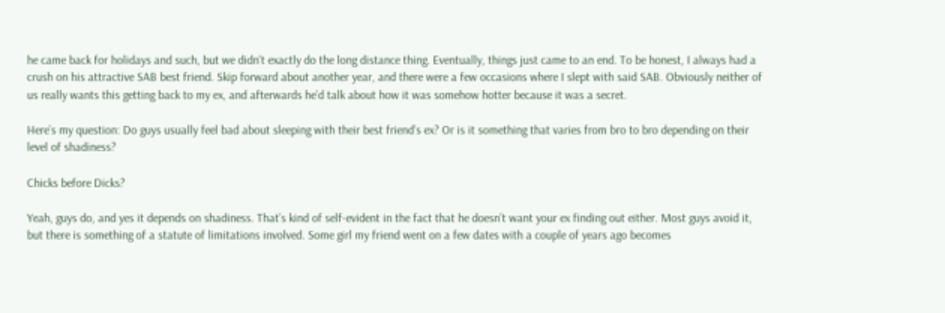he came back for holidays and such, but we didn't exactly do the long distance thing. Eventually, things just came to an end. To be honest, I always had a crush on his attractive SAB best friend. Skip forward about another year, and there were a few occasions where I slept with said SAB. Obviously neither of us really wants this getting back to my ex, and afterwards he’d talk about how it was somehow hotter because it was a secret.

Here’s my question: Do guys usually feel bad about sleeping with their best friend’s ex? Or is it something that varies from bro to bro depending on their level of shadiness?

Chicks before Dicks?

Yeah, guys do, and yes it depends on shadiness. That’s kind of self-evident in the fact that he doesn’t want your ex finding out either. Most guys avoid it, but there is something of a statute of limitations involved. Some girl my friend went on a few dates with a couple of years ago becomes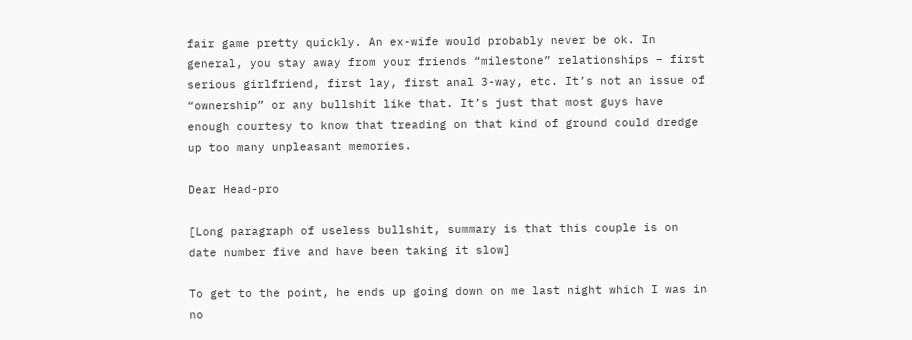fair game pretty quickly. An ex-wife would probably never be ok. In general, you stay away from your friends “milestone” relationships – first serious girlfriend, first lay, first anal 3-way, etc. It’s not an issue of “ownership” or any bullshit like that. It’s just that most guys have enough courtesy to know that treading on that kind of ground could dredge up too many unpleasant memories.

Dear Head-pro

[Long paragraph of useless bullshit, summary is that this couple is on date number five and have been taking it slow]

To get to the point, he ends up going down on me last night which I was in no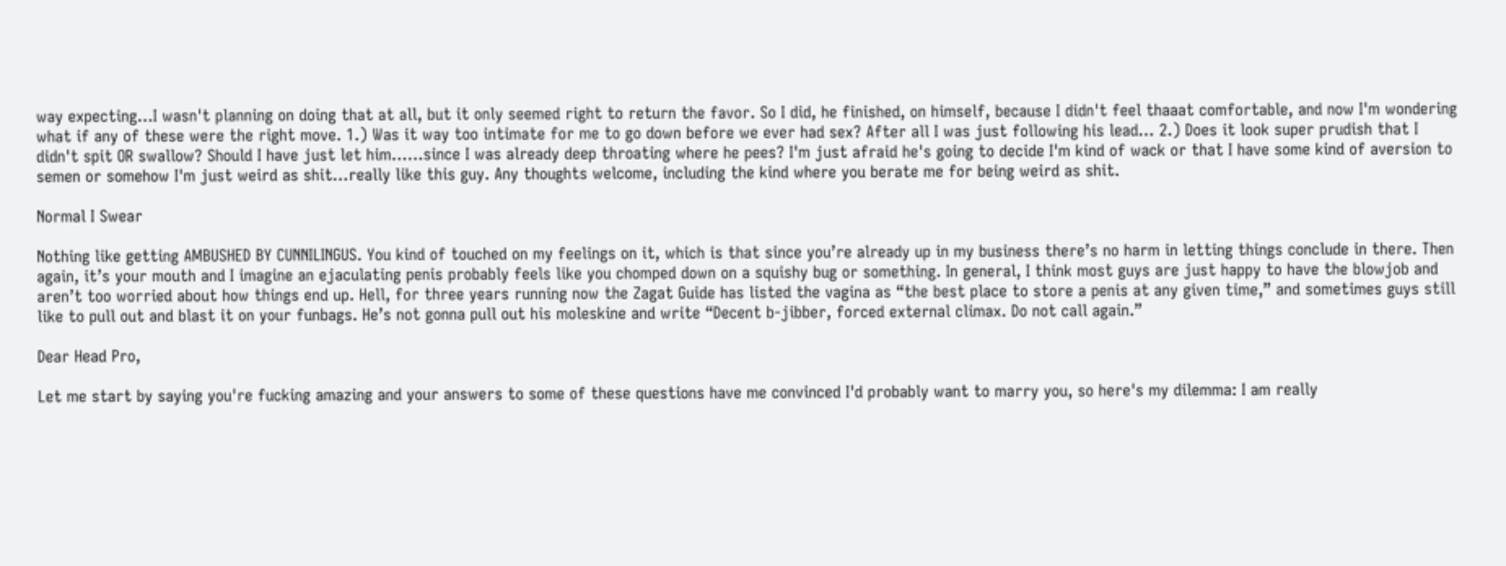way expecting…I wasn't planning on doing that at all, but it only seemed right to return the favor. So I did, he finished, on himself, because I didn't feel thaaat comfortable, and now I'm wondering what if any of these were the right move. 1.) Was it way too intimate for me to go down before we ever had sex? After all I was just following his lead… 2.) Does it look super prudish that I didn't spit OR swallow? Should I have just let him……since I was already deep throating where he pees? I'm just afraid he's going to decide I'm kind of wack or that I have some kind of aversion to semen or somehow I'm just weird as shit…really like this guy. Any thoughts welcome, including the kind where you berate me for being weird as shit.

Normal I Swear

Nothing like getting AMBUSHED BY CUNNILINGUS. You kind of touched on my feelings on it, which is that since you’re already up in my business there’s no harm in letting things conclude in there. Then again, it’s your mouth and I imagine an ejaculating penis probably feels like you chomped down on a squishy bug or something. In general, I think most guys are just happy to have the blowjob and aren’t too worried about how things end up. Hell, for three years running now the Zagat Guide has listed the vagina as “the best place to store a penis at any given time,” and sometimes guys still like to pull out and blast it on your funbags. He’s not gonna pull out his moleskine and write “Decent b-jibber, forced external climax. Do not call again.”

Dear Head Pro,

Let me start by saying you're fucking amazing and your answers to some of these questions have me convinced I'd probably want to marry you, so here's my dilemma: I am really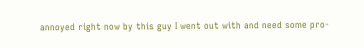annoyed right now by this guy I went out with and need some pro-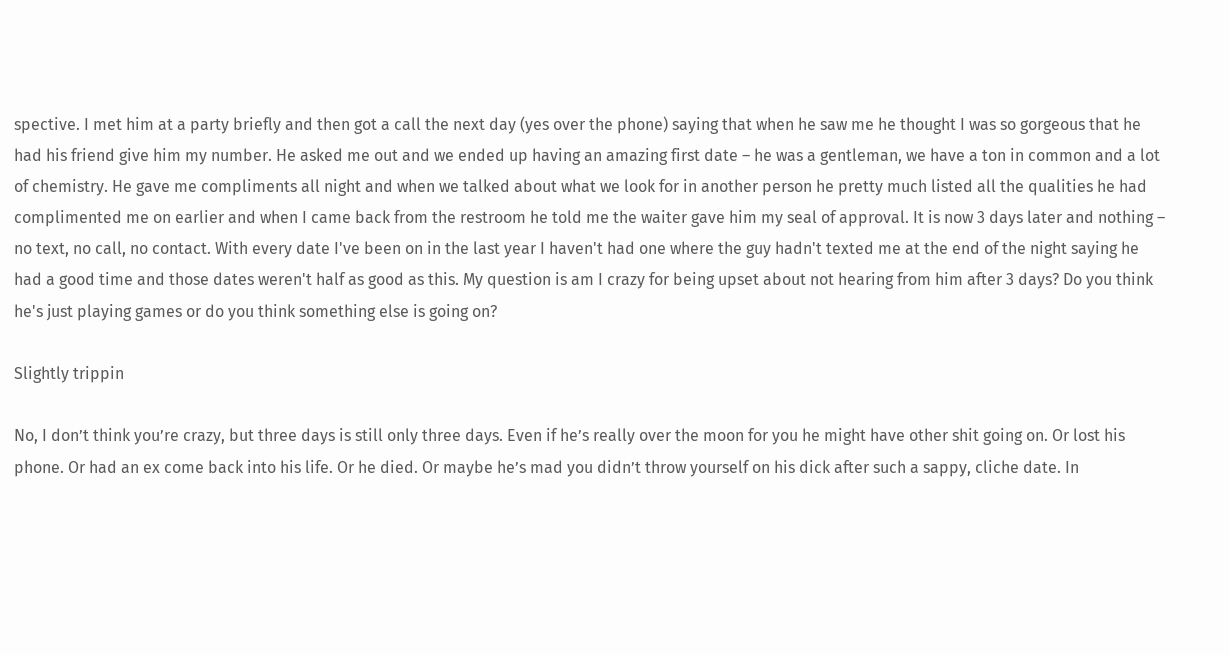spective. I met him at a party briefly and then got a call the next day (yes over the phone) saying that when he saw me he thought I was so gorgeous that he had his friend give him my number. He asked me out and we ended up having an amazing first date – he was a gentleman, we have a ton in common and a lot of chemistry. He gave me compliments all night and when we talked about what we look for in another person he pretty much listed all the qualities he had complimented me on earlier and when I came back from the restroom he told me the waiter gave him my seal of approval. It is now 3 days later and nothing – no text, no call, no contact. With every date I've been on in the last year I haven't had one where the guy hadn't texted me at the end of the night saying he had a good time and those dates weren't half as good as this. My question is am I crazy for being upset about not hearing from him after 3 days? Do you think he's just playing games or do you think something else is going on?

Slightly trippin

No, I don’t think you’re crazy, but three days is still only three days. Even if he’s really over the moon for you he might have other shit going on. Or lost his phone. Or had an ex come back into his life. Or he died. Or maybe he’s mad you didn’t throw yourself on his dick after such a sappy, cliche date. In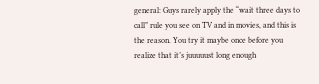general: Guys rarely apply the “wait three days to call” rule you see on TV and in movies, and this is the reason. You try it maybe once before you realize that it’s juuuuust long enough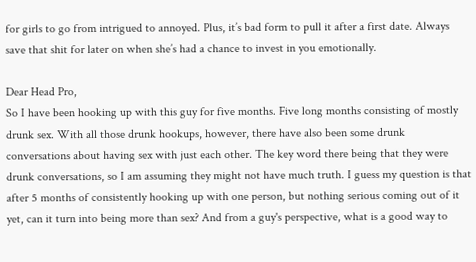for girls to go from intrigued to annoyed. Plus, it’s bad form to pull it after a first date. Always save that shit for later on when she’s had a chance to invest in you emotionally.

Dear Head Pro,
So I have been hooking up with this guy for five months. Five long months consisting of mostly drunk sex. With all those drunk hookups, however, there have also been some drunk conversations about having sex with just each other. The key word there being that they were drunk conversations, so I am assuming they might not have much truth. I guess my question is that after 5 months of consistently hooking up with one person, but nothing serious coming out of it yet, can it turn into being more than sex? And from a guy's perspective, what is a good way to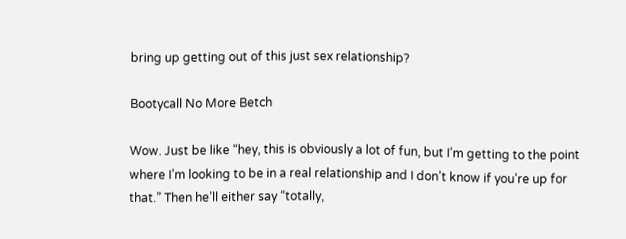bring up getting out of this just sex relationship?

Bootycall No More Betch

Wow. Just be like “hey, this is obviously a lot of fun, but I’m getting to the point where I’m looking to be in a real relationship and I don’t know if you’re up for that.” Then he’ll either say “totally,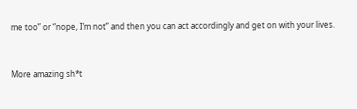me too” or “nope, I’m not” and then you can act accordingly and get on with your lives.


More amazing sh*t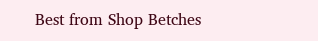Best from Shop Betches